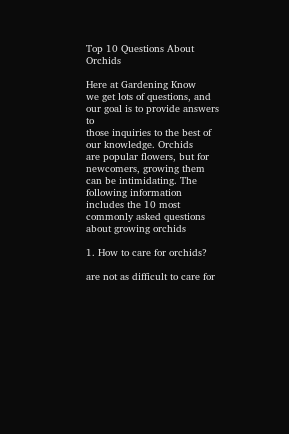Top 10 Questions About Orchids

Here at Gardening Know
we get lots of questions, and our goal is to provide answers to
those inquiries to the best of our knowledge. Orchids
are popular flowers, but for newcomers, growing them can be intimidating. The
following information includes the 10 most commonly asked questions
about growing orchids

1. How to care for orchids?

are not as difficult to care for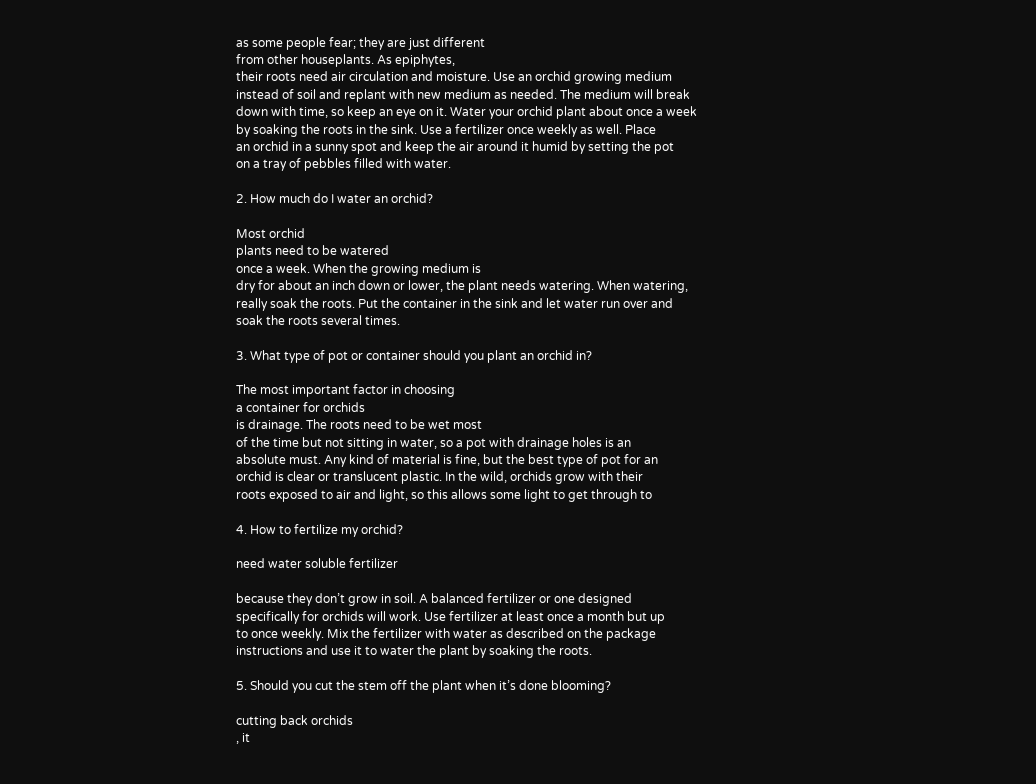as some people fear; they are just different
from other houseplants. As epiphytes,
their roots need air circulation and moisture. Use an orchid growing medium
instead of soil and replant with new medium as needed. The medium will break
down with time, so keep an eye on it. Water your orchid plant about once a week
by soaking the roots in the sink. Use a fertilizer once weekly as well. Place
an orchid in a sunny spot and keep the air around it humid by setting the pot
on a tray of pebbles filled with water.

2. How much do I water an orchid?

Most orchid
plants need to be watered
once a week. When the growing medium is
dry for about an inch down or lower, the plant needs watering. When watering,
really soak the roots. Put the container in the sink and let water run over and
soak the roots several times.

3. What type of pot or container should you plant an orchid in?

The most important factor in choosing
a container for orchids
is drainage. The roots need to be wet most
of the time but not sitting in water, so a pot with drainage holes is an
absolute must. Any kind of material is fine, but the best type of pot for an
orchid is clear or translucent plastic. In the wild, orchids grow with their
roots exposed to air and light, so this allows some light to get through to

4. How to fertilize my orchid?

need water soluble fertilizer

because they don’t grow in soil. A balanced fertilizer or one designed
specifically for orchids will work. Use fertilizer at least once a month but up
to once weekly. Mix the fertilizer with water as described on the package
instructions and use it to water the plant by soaking the roots.

5. Should you cut the stem off the plant when it’s done blooming?

cutting back orchids
, it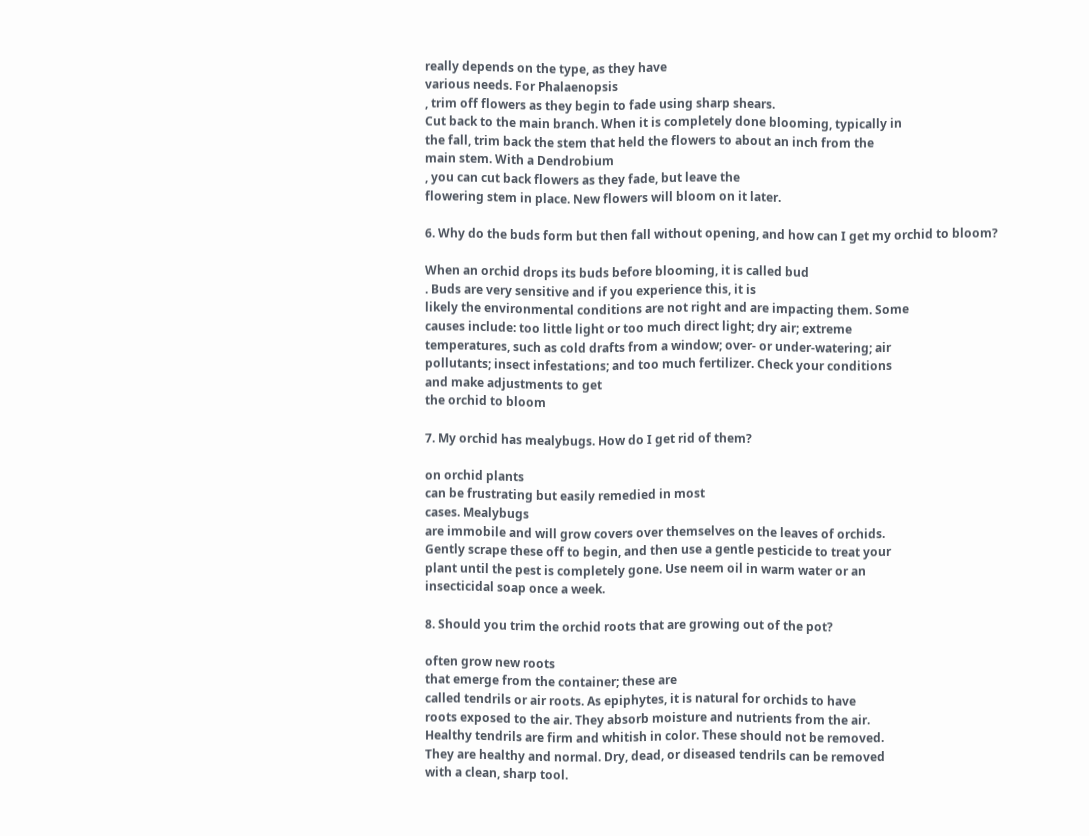really depends on the type, as they have
various needs. For Phalaenopsis
, trim off flowers as they begin to fade using sharp shears.
Cut back to the main branch. When it is completely done blooming, typically in
the fall, trim back the stem that held the flowers to about an inch from the
main stem. With a Dendrobium
, you can cut back flowers as they fade, but leave the
flowering stem in place. New flowers will bloom on it later.

6. Why do the buds form but then fall without opening, and how can I get my orchid to bloom?

When an orchid drops its buds before blooming, it is called bud
. Buds are very sensitive and if you experience this, it is
likely the environmental conditions are not right and are impacting them. Some
causes include: too little light or too much direct light; dry air; extreme
temperatures, such as cold drafts from a window; over- or under-watering; air
pollutants; insect infestations; and too much fertilizer. Check your conditions
and make adjustments to get
the orchid to bloom

7. My orchid has mealybugs. How do I get rid of them?

on orchid plants
can be frustrating but easily remedied in most
cases. Mealybugs
are immobile and will grow covers over themselves on the leaves of orchids.
Gently scrape these off to begin, and then use a gentle pesticide to treat your
plant until the pest is completely gone. Use neem oil in warm water or an
insecticidal soap once a week.

8. Should you trim the orchid roots that are growing out of the pot?

often grow new roots
that emerge from the container; these are
called tendrils or air roots. As epiphytes, it is natural for orchids to have
roots exposed to the air. They absorb moisture and nutrients from the air.
Healthy tendrils are firm and whitish in color. These should not be removed.
They are healthy and normal. Dry, dead, or diseased tendrils can be removed
with a clean, sharp tool.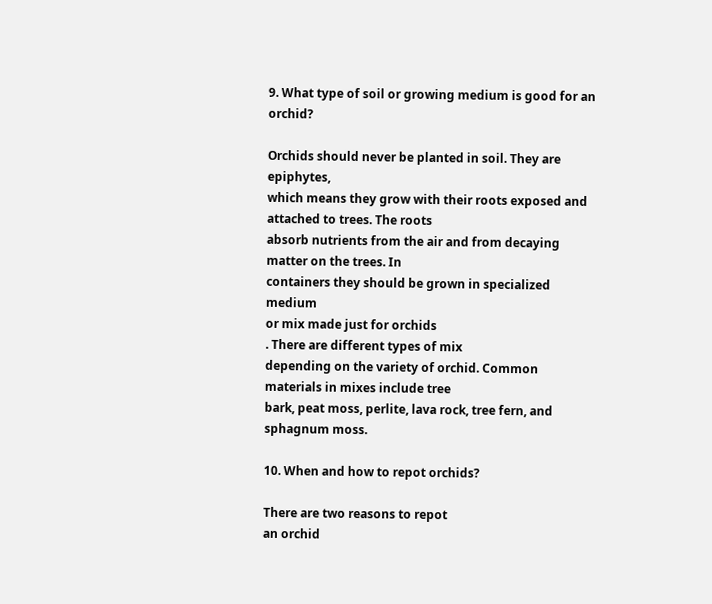9. What type of soil or growing medium is good for an orchid?

Orchids should never be planted in soil. They are epiphytes,
which means they grow with their roots exposed and attached to trees. The roots
absorb nutrients from the air and from decaying matter on the trees. In
containers they should be grown in specialized medium
or mix made just for orchids
. There are different types of mix
depending on the variety of orchid. Common materials in mixes include tree
bark, peat moss, perlite, lava rock, tree fern, and sphagnum moss.

10. When and how to repot orchids?

There are two reasons to repot
an orchid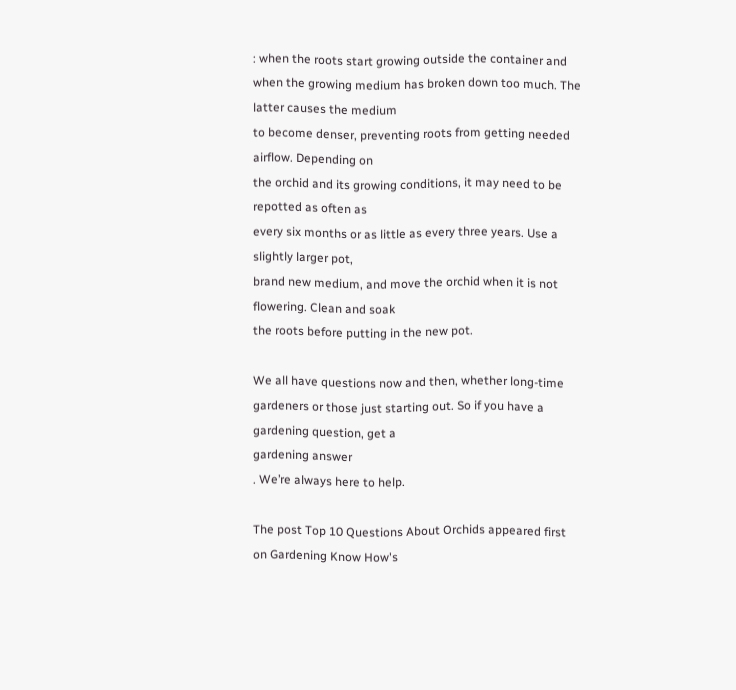: when the roots start growing outside the container and
when the growing medium has broken down too much. The latter causes the medium
to become denser, preventing roots from getting needed airflow. Depending on
the orchid and its growing conditions, it may need to be repotted as often as
every six months or as little as every three years. Use a slightly larger pot,
brand new medium, and move the orchid when it is not flowering. Clean and soak
the roots before putting in the new pot.

We all have questions now and then, whether long-time
gardeners or those just starting out. So if you have a gardening question, get a
gardening answer
. We’re always here to help.

The post Top 10 Questions About Orchids appeared first on Gardening Know How's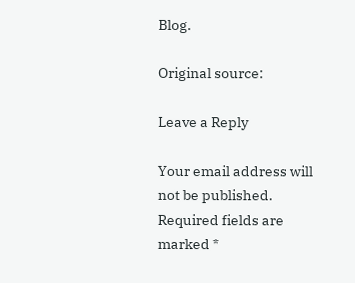Blog.

Original source:

Leave a Reply

Your email address will not be published. Required fields are marked *